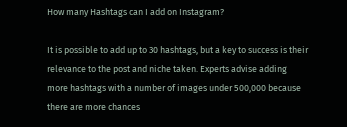How many Hashtags can I add on Instagram?

It is possible to add up to 30 hashtags, but a key to success is their relevance to the post and niche taken. Experts advise adding more hashtags with a number of images under 500,000 because there are more chances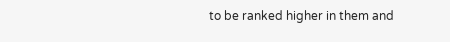to be ranked higher in them and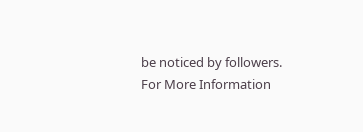be noticed by followers.
For More Information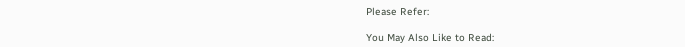Please Refer:

You May Also Like to Read: